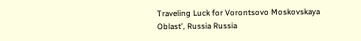Traveling Luck for Vorontsovo Moskovskaya Oblast', Russia Russia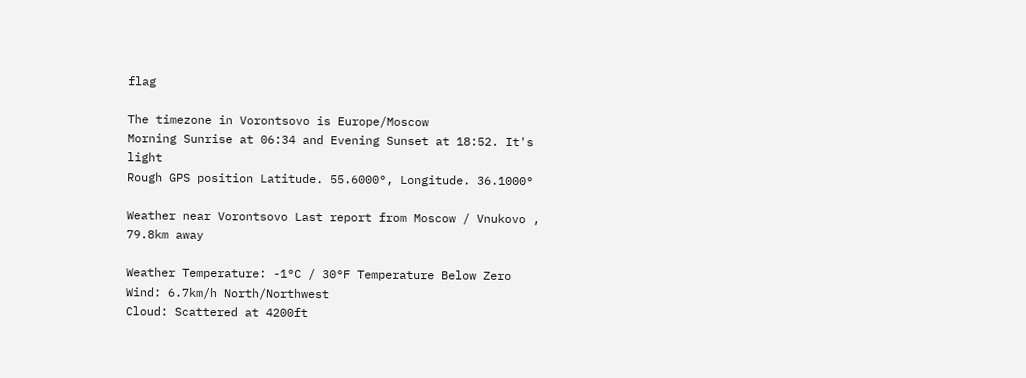flag

The timezone in Vorontsovo is Europe/Moscow
Morning Sunrise at 06:34 and Evening Sunset at 18:52. It's light
Rough GPS position Latitude. 55.6000°, Longitude. 36.1000°

Weather near Vorontsovo Last report from Moscow / Vnukovo , 79.8km away

Weather Temperature: -1°C / 30°F Temperature Below Zero
Wind: 6.7km/h North/Northwest
Cloud: Scattered at 4200ft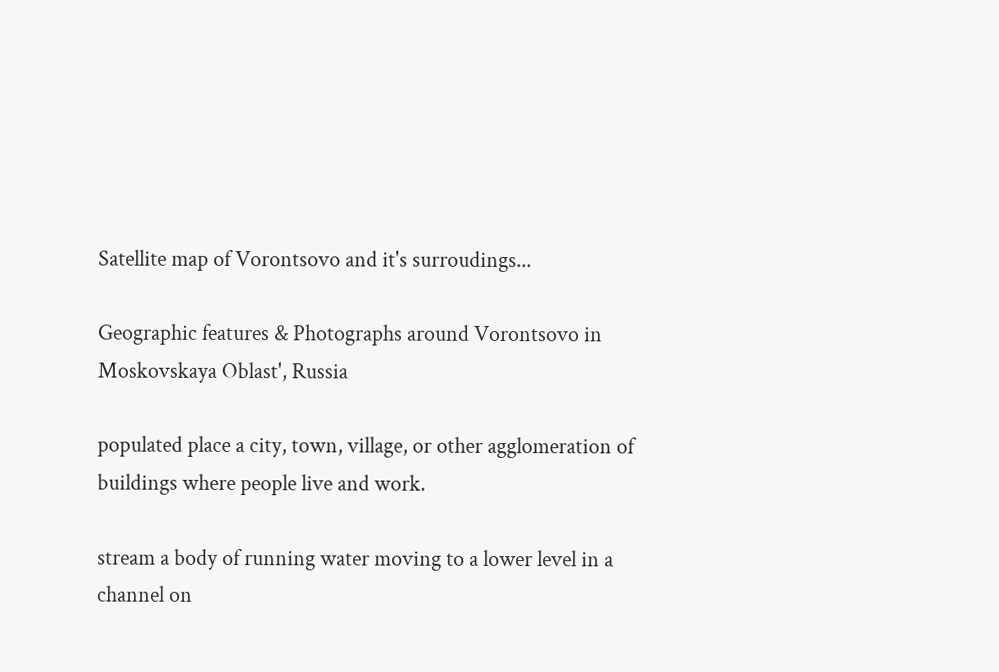Satellite map of Vorontsovo and it's surroudings...

Geographic features & Photographs around Vorontsovo in Moskovskaya Oblast', Russia

populated place a city, town, village, or other agglomeration of buildings where people live and work.

stream a body of running water moving to a lower level in a channel on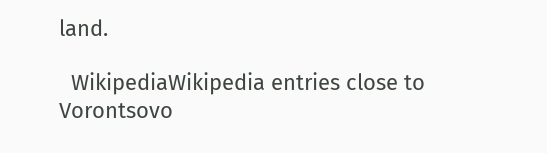land.

  WikipediaWikipedia entries close to Vorontsovo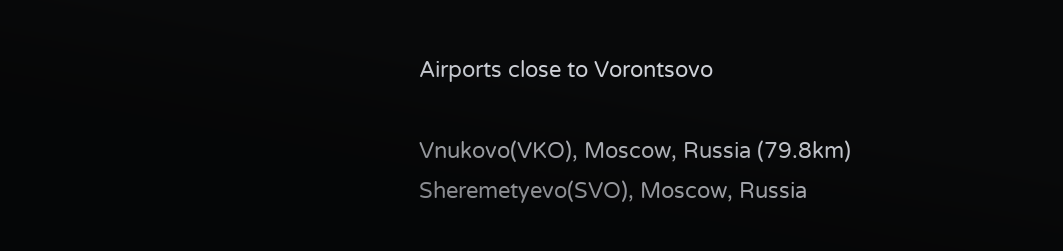Airports close to Vorontsovo

Vnukovo(VKO), Moscow, Russia (79.8km)
Sheremetyevo(SVO), Moscow, Russia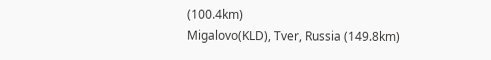(100.4km)
Migalovo(KLD), Tver, Russia (149.8km)